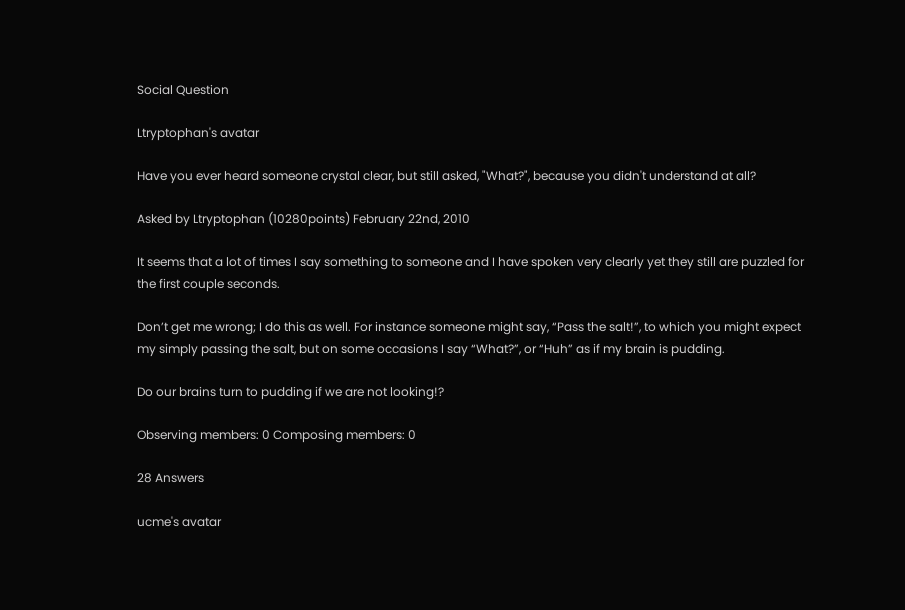Social Question

Ltryptophan's avatar

Have you ever heard someone crystal clear, but still asked, "What?", because you didn't understand at all?

Asked by Ltryptophan (10280points) February 22nd, 2010

It seems that a lot of times I say something to someone and I have spoken very clearly yet they still are puzzled for the first couple seconds.

Don’t get me wrong; I do this as well. For instance someone might say, “Pass the salt!”, to which you might expect my simply passing the salt, but on some occasions I say “What?”, or “Huh” as if my brain is pudding.

Do our brains turn to pudding if we are not looking!?

Observing members: 0 Composing members: 0

28 Answers

ucme's avatar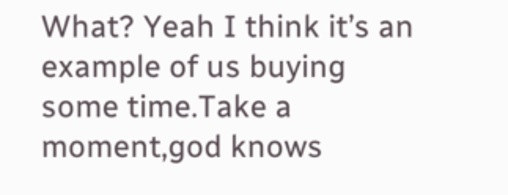What? Yeah I think it’s an example of us buying some time.Take a moment,god knows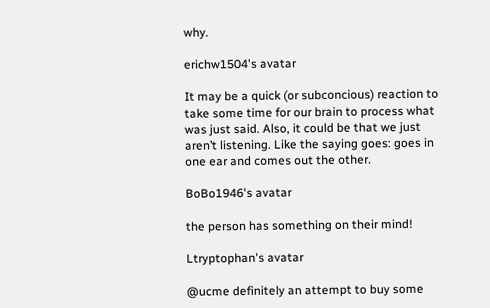why.

erichw1504's avatar

It may be a quick (or subconcious) reaction to take some time for our brain to process what was just said. Also, it could be that we just aren’t listening. Like the saying goes: goes in one ear and comes out the other.

BoBo1946's avatar

the person has something on their mind!

Ltryptophan's avatar

@ucme definitely an attempt to buy some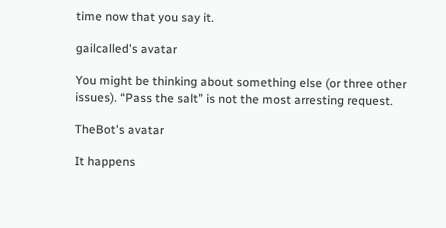time now that you say it.

gailcalled's avatar

You might be thinking about something else (or three other issues). “Pass the salt” is not the most arresting request.

TheBot's avatar

It happens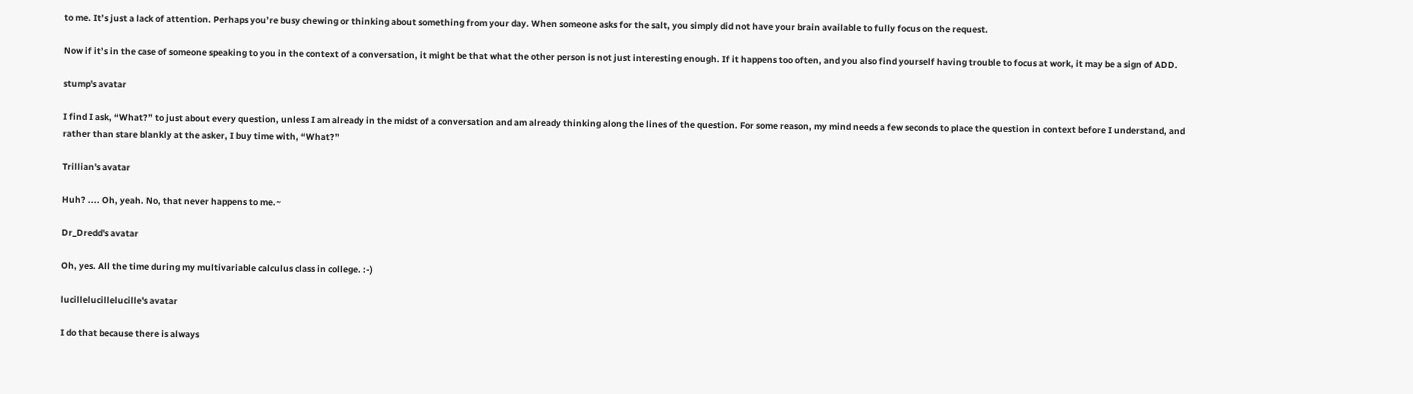to me. It’s just a lack of attention. Perhaps you’re busy chewing or thinking about something from your day. When someone asks for the salt, you simply did not have your brain available to fully focus on the request.

Now if it’s in the case of someone speaking to you in the context of a conversation, it might be that what the other person is not just interesting enough. If it happens too often, and you also find yourself having trouble to focus at work, it may be a sign of ADD.

stump's avatar

I find I ask, “What?” to just about every question, unless I am already in the midst of a conversation and am already thinking along the lines of the question. For some reason, my mind needs a few seconds to place the question in context before I understand, and rather than stare blankly at the asker, I buy time with, “What?”

Trillian's avatar

Huh? .... Oh, yeah. No, that never happens to me.~

Dr_Dredd's avatar

Oh, yes. All the time during my multivariable calculus class in college. :-)

lucillelucillelucille's avatar

I do that because there is always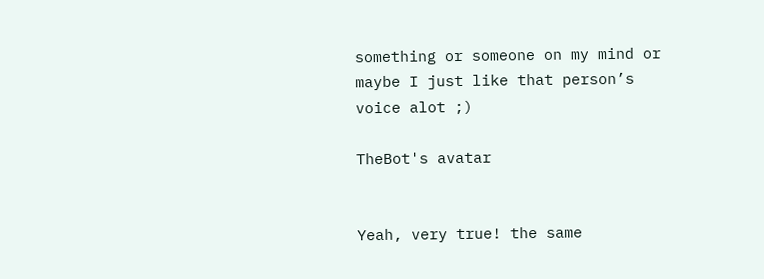something or someone on my mind or maybe I just like that person’s voice alot ;)

TheBot's avatar


Yeah, very true! the same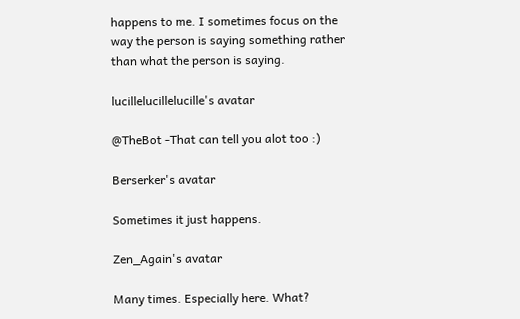happens to me. I sometimes focus on the way the person is saying something rather than what the person is saying.

lucillelucillelucille's avatar

@TheBot -That can tell you alot too :)

Berserker's avatar

Sometimes it just happens.

Zen_Again's avatar

Many times. Especially here. What?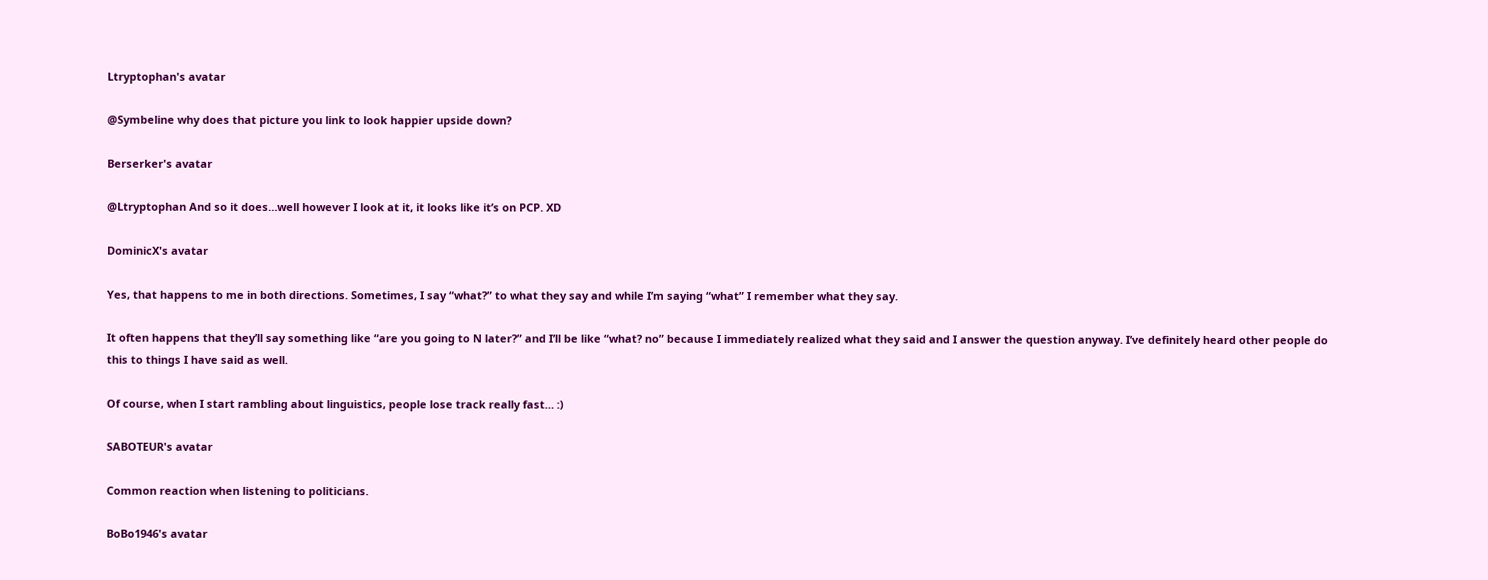Ltryptophan's avatar

@Symbeline why does that picture you link to look happier upside down?

Berserker's avatar

@Ltryptophan And so it does…well however I look at it, it looks like it’s on PCP. XD

DominicX's avatar

Yes, that happens to me in both directions. Sometimes, I say “what?” to what they say and while I’m saying “what” I remember what they say.

It often happens that they’ll say something like “are you going to N later?” and I’ll be like “what? no” because I immediately realized what they said and I answer the question anyway. I’ve definitely heard other people do this to things I have said as well.

Of course, when I start rambling about linguistics, people lose track really fast… :)

SABOTEUR's avatar

Common reaction when listening to politicians.

BoBo1946's avatar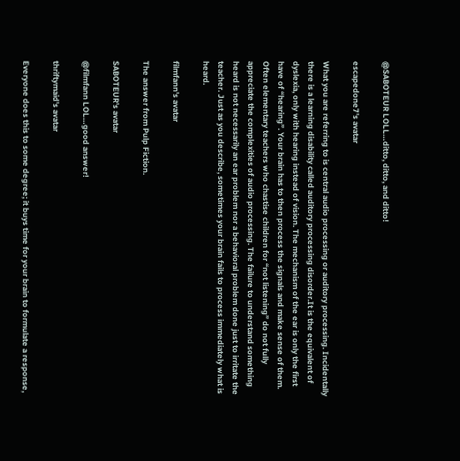@SABOTEUR LOLL…ditto, ditto, and ditto!

escapedone7's avatar

What you are referring to is central audio processing or auditory processing. Incidentally there is a learning disability called auditory processing disorder.It is the equivalent of dyslexia, only with hearing instead of vision. The mechanism of the ear is only the first have of “hearing”. Your brain has to then process the signals and make sense of them. Often elementary teachers who chastise children for “not listening” do not fully appreciate the complexities of audio processing. The failure to understand something heard is not necessarily an ear problem nor a behavioral problem done just to irritate the teacher. Just as you describe, sometimes your brain fails to process immediately what is heard.

filmfann's avatar

The answer from Pulp Fiction.

SABOTEUR's avatar

@filmfann LOL…good answer!

thriftymaid's avatar

Everyone does this to some degree; it buys time for your brain to formulate a response,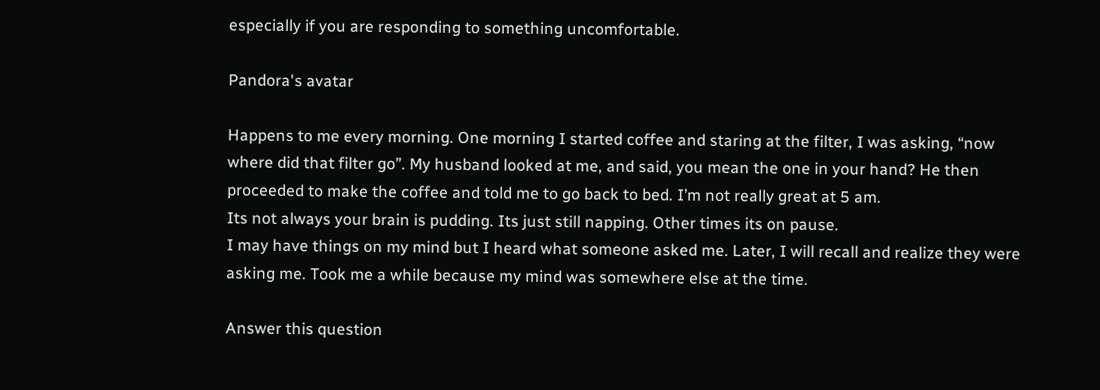especially if you are responding to something uncomfortable.

Pandora's avatar

Happens to me every morning. One morning I started coffee and staring at the filter, I was asking, “now where did that filter go”. My husband looked at me, and said, you mean the one in your hand? He then proceeded to make the coffee and told me to go back to bed. I’m not really great at 5 am.
Its not always your brain is pudding. Its just still napping. Other times its on pause.
I may have things on my mind but I heard what someone asked me. Later, I will recall and realize they were asking me. Took me a while because my mind was somewhere else at the time.

Answer this question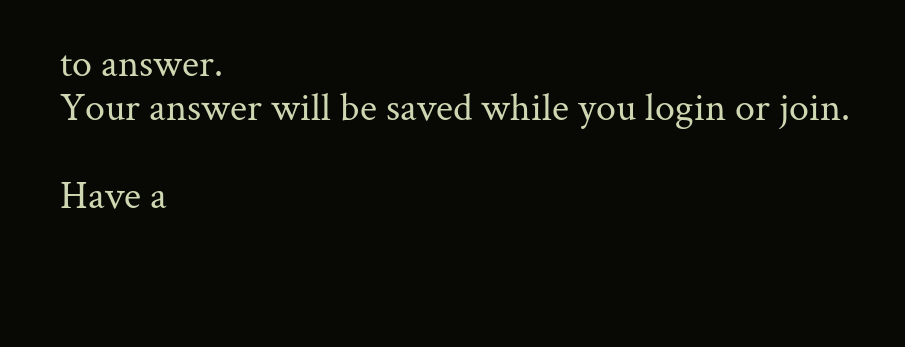to answer.
Your answer will be saved while you login or join.

Have a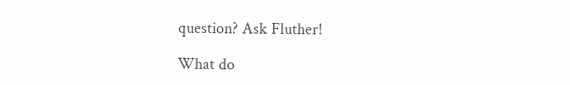question? Ask Fluther!

What do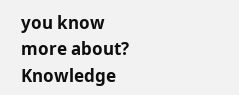you know more about?
Knowledge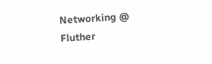Networking @ Fluther